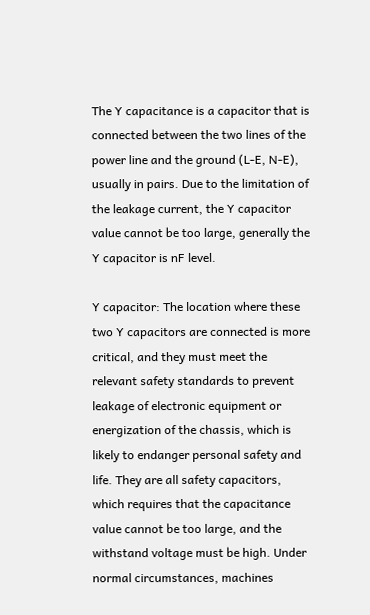The Y capacitance is a capacitor that is connected between the two lines of the power line and the ground (L-E, N-E), usually in pairs. Due to the limitation of the leakage current, the Y capacitor value cannot be too large, generally the Y capacitor is nF level.

Y capacitor: The location where these two Y capacitors are connected is more critical, and they must meet the relevant safety standards to prevent leakage of electronic equipment or energization of the chassis, which is likely to endanger personal safety and life. They are all safety capacitors, which requires that the capacitance value cannot be too large, and the withstand voltage must be high. Under normal circumstances, machines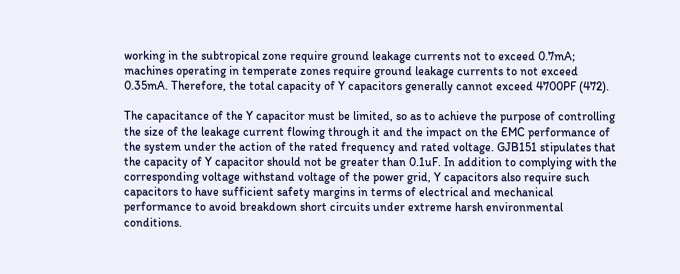working in the subtropical zone require ground leakage currents not to exceed 0.7mA; machines operating in temperate zones require ground leakage currents to not exceed 0.35mA. Therefore, the total capacity of Y capacitors generally cannot exceed 4700PF (472).

The capacitance of the Y capacitor must be limited, so as to achieve the purpose of controlling the size of the leakage current flowing through it and the impact on the EMC performance of the system under the action of the rated frequency and rated voltage. GJB151 stipulates that the capacity of Y capacitor should not be greater than 0.1uF. In addition to complying with the corresponding voltage withstand voltage of the power grid, Y capacitors also require such capacitors to have sufficient safety margins in terms of electrical and mechanical performance to avoid breakdown short circuits under extreme harsh environmental conditions.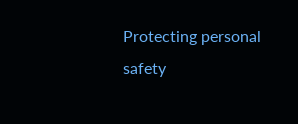Protecting personal safety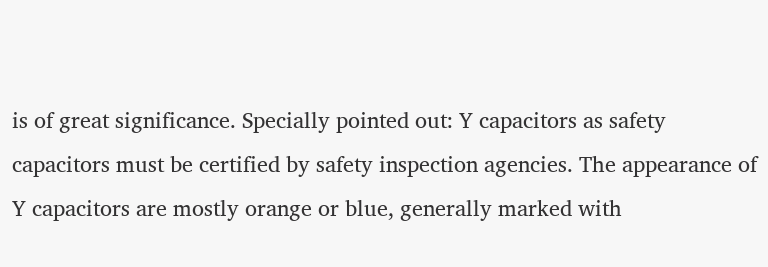is of great significance. Specially pointed out: Y capacitors as safety capacitors must be certified by safety inspection agencies. The appearance of Y capacitors are mostly orange or blue, generally marked with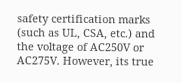safety certification marks (such as UL, CSA, etc.) and the voltage of AC250V or AC275V. However, its true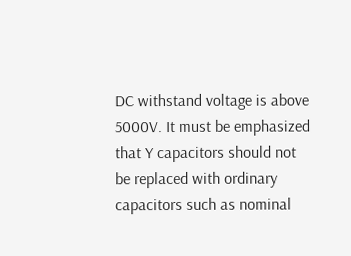DC withstand voltage is above 5000V. It must be emphasized that Y capacitors should not be replaced with ordinary capacitors such as nominal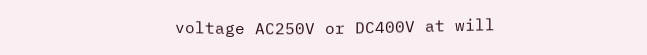voltage AC250V or DC400V at will